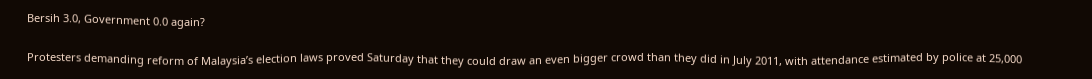Bersih 3.0, Government 0.0 again?

Protesters demanding reform of Malaysia’s election laws proved Saturday that they could draw an even bigger crowd than they did in July 2011, with attendance estimated by police at 25,000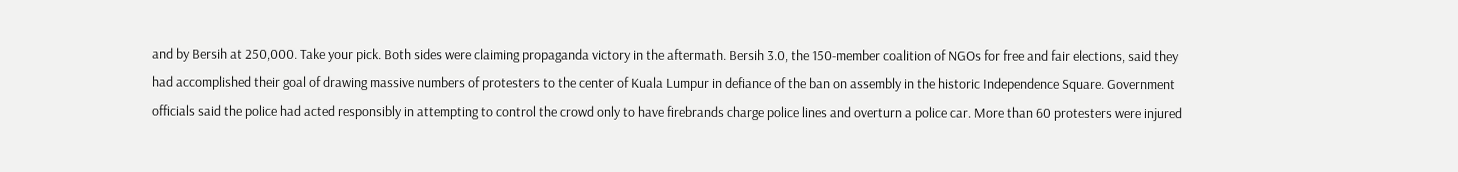and by Bersih at 250,000. Take your pick. Both sides were claiming propaganda victory in the aftermath. Bersih 3.0, the 150-member coalition of NGOs for free and fair elections, said they had accomplished their goal of drawing massive numbers of protesters to the center of Kuala Lumpur in defiance of the ban on assembly in the historic Independence Square. Government officials said the police had acted responsibly in attempting to control the crowd only to have firebrands charge police lines and overturn a police car. More than 60 protesters were injured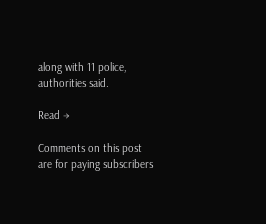along with 11 police, authorities said.

Read →

Comments on this post are for paying subscribers